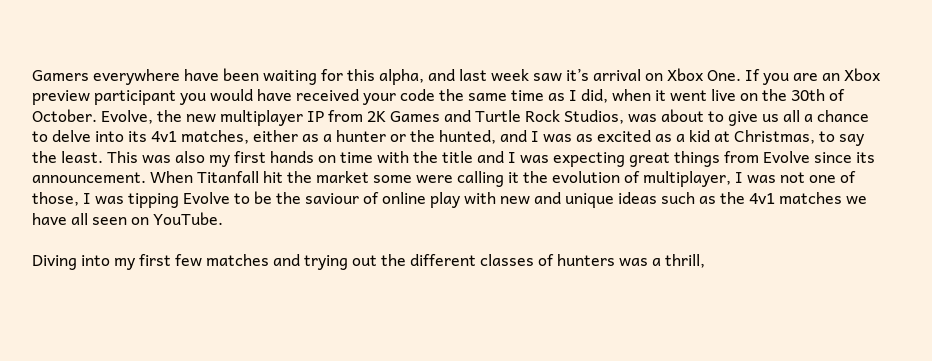Gamers everywhere have been waiting for this alpha, and last week saw it’s arrival on Xbox One. If you are an Xbox preview participant you would have received your code the same time as I did, when it went live on the 30th of October. Evolve, the new multiplayer IP from 2K Games and Turtle Rock Studios, was about to give us all a chance to delve into its 4v1 matches, either as a hunter or the hunted, and I was as excited as a kid at Christmas, to say the least. This was also my first hands on time with the title and I was expecting great things from Evolve since its announcement. When Titanfall hit the market some were calling it the evolution of multiplayer, I was not one of those, I was tipping Evolve to be the saviour of online play with new and unique ideas such as the 4v1 matches we have all seen on YouTube.

Diving into my first few matches and trying out the different classes of hunters was a thrill,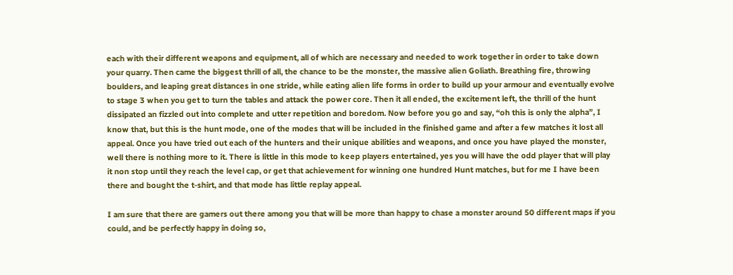each with their different weapons and equipment, all of which are necessary and needed to work together in order to take down your quarry. Then came the biggest thrill of all, the chance to be the monster, the massive alien Goliath. Breathing fire, throwing boulders, and leaping great distances in one stride, while eating alien life forms in order to build up your armour and eventually evolve to stage 3 when you get to turn the tables and attack the power core. Then it all ended, the excitement left, the thrill of the hunt dissipated an fizzled out into complete and utter repetition and boredom. Now before you go and say, “oh this is only the alpha”, I know that, but this is the hunt mode, one of the modes that will be included in the finished game and after a few matches it lost all appeal. Once you have tried out each of the hunters and their unique abilities and weapons, and once you have played the monster, well there is nothing more to it. There is little in this mode to keep players entertained, yes you will have the odd player that will play it non stop until they reach the level cap, or get that achievement for winning one hundred Hunt matches, but for me I have been there and bought the t-shirt, and that mode has little replay appeal.

I am sure that there are gamers out there among you that will be more than happy to chase a monster around 50 different maps if you could, and be perfectly happy in doing so,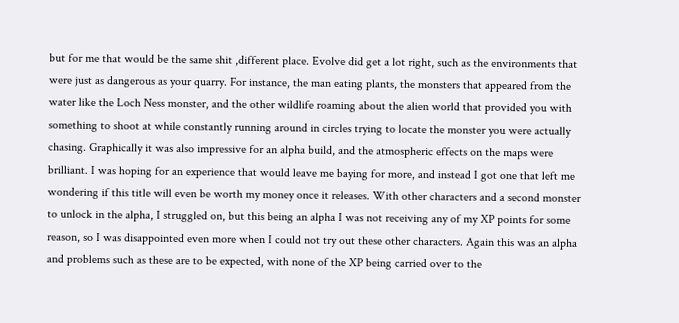but for me that would be the same shit ,different place. Evolve did get a lot right, such as the environments that were just as dangerous as your quarry. For instance, the man eating plants, the monsters that appeared from the water like the Loch Ness monster, and the other wildlife roaming about the alien world that provided you with something to shoot at while constantly running around in circles trying to locate the monster you were actually chasing. Graphically it was also impressive for an alpha build, and the atmospheric effects on the maps were brilliant. I was hoping for an experience that would leave me baying for more, and instead I got one that left me wondering if this title will even be worth my money once it releases. With other characters and a second monster to unlock in the alpha, I struggled on, but this being an alpha I was not receiving any of my XP points for some reason, so I was disappointed even more when I could not try out these other characters. Again this was an alpha and problems such as these are to be expected, with none of the XP being carried over to the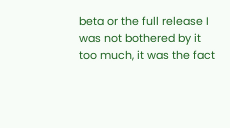beta or the full release I was not bothered by it too much, it was the fact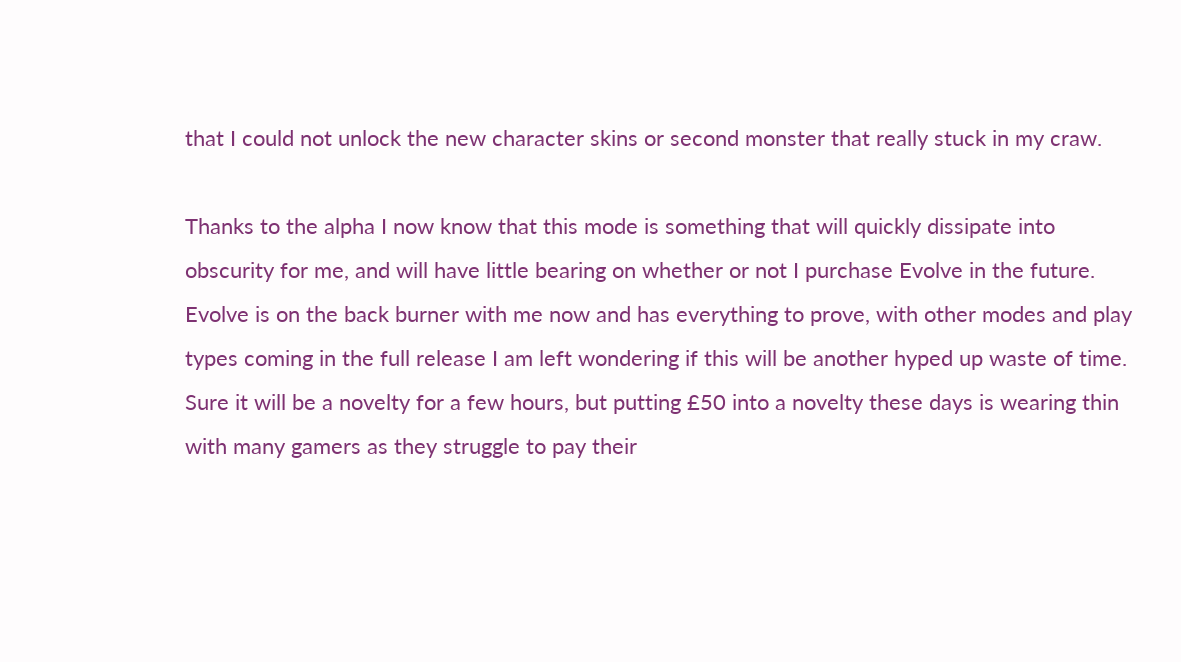that I could not unlock the new character skins or second monster that really stuck in my craw.

Thanks to the alpha I now know that this mode is something that will quickly dissipate into obscurity for me, and will have little bearing on whether or not I purchase Evolve in the future. Evolve is on the back burner with me now and has everything to prove, with other modes and play types coming in the full release I am left wondering if this will be another hyped up waste of time. Sure it will be a novelty for a few hours, but putting £50 into a novelty these days is wearing thin with many gamers as they struggle to pay their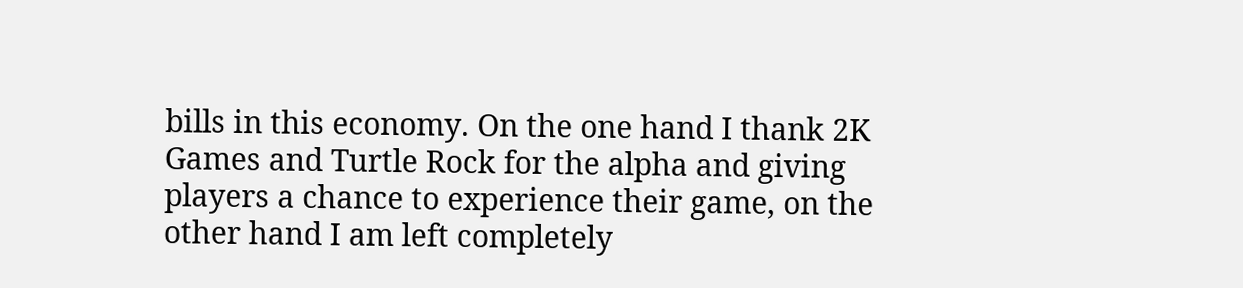bills in this economy. On the one hand I thank 2K Games and Turtle Rock for the alpha and giving players a chance to experience their game, on the other hand I am left completely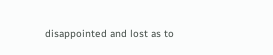disappointed and lost as to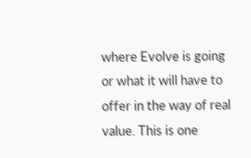where Evolve is going or what it will have to offer in the way of real value. This is one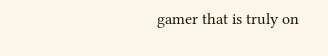gamer that is truly on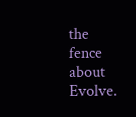the fence about Evolve.